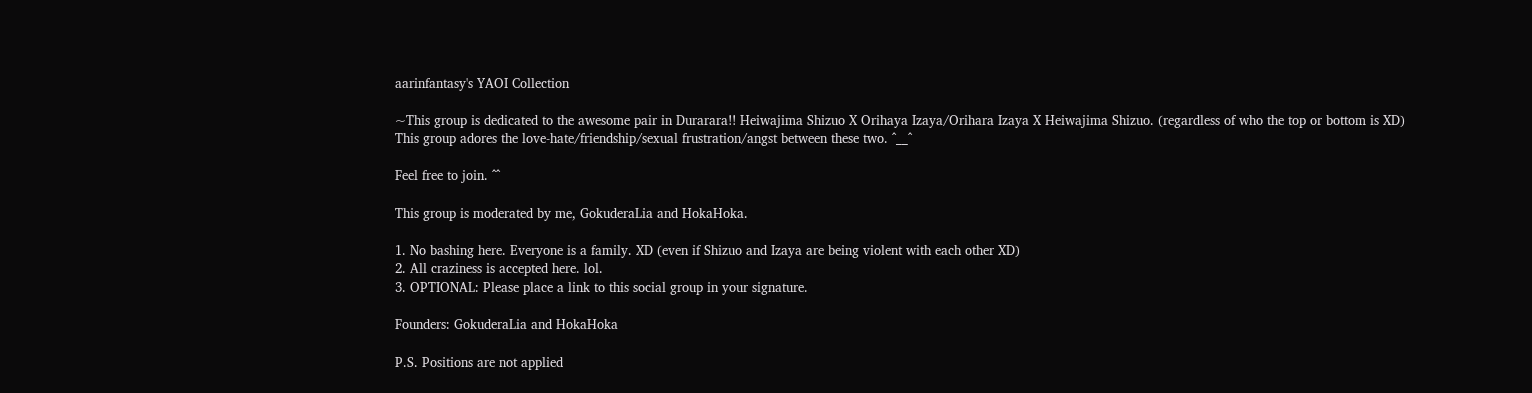aarinfantasy's YAOI Collection

~This group is dedicated to the awesome pair in Durarara!! Heiwajima Shizuo X Orihaya Izaya/Orihara Izaya X Heiwajima Shizuo. (regardless of who the top or bottom is XD)
This group adores the love-hate/friendship/sexual frustration/angst between these two. ^__^

Feel free to join. ^^

This group is moderated by me, GokuderaLia and HokaHoka.

1. No bashing here. Everyone is a family. XD (even if Shizuo and Izaya are being violent with each other XD)
2. All craziness is accepted here. lol.
3. OPTIONAL: Please place a link to this social group in your signature.

Founders: GokuderaLia and HokaHoka

P.S. Positions are not applied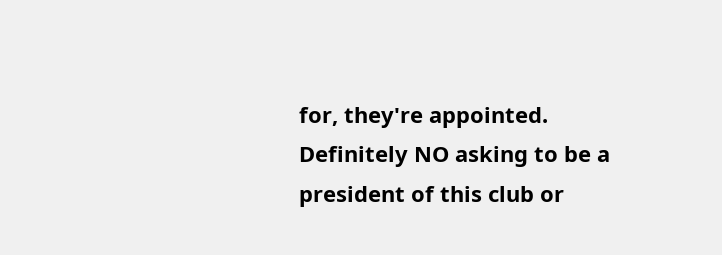for, they're appointed. Definitely NO asking to be a president of this club or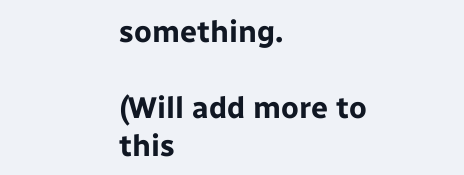something.

(Will add more to this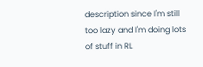description since I'm still too lazy and I'm doing lots of stuff in RL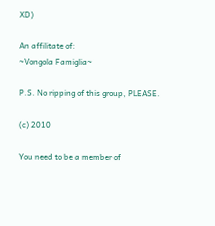XD)

An affilitate of:
~Vongola Famiglia~

P.S. No ripping of this group, PLEASE.

(c) 2010

You need to be a member of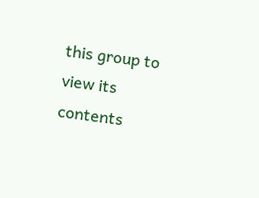this group to view its contents